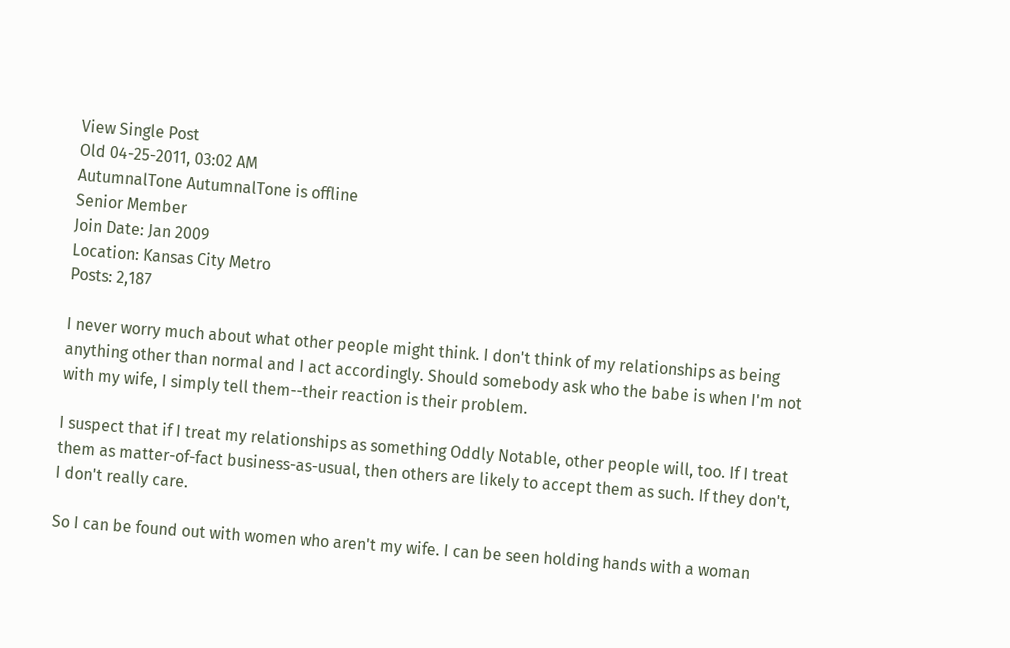View Single Post
Old 04-25-2011, 03:02 AM
AutumnalTone AutumnalTone is offline
Senior Member
Join Date: Jan 2009
Location: Kansas City Metro
Posts: 2,187

I never worry much about what other people might think. I don't think of my relationships as being anything other than normal and I act accordingly. Should somebody ask who the babe is when I'm not with my wife, I simply tell them--their reaction is their problem.

I suspect that if I treat my relationships as something Oddly Notable, other people will, too. If I treat them as matter-of-fact business-as-usual, then others are likely to accept them as such. If they don't, I don't really care.

So I can be found out with women who aren't my wife. I can be seen holding hands with a woman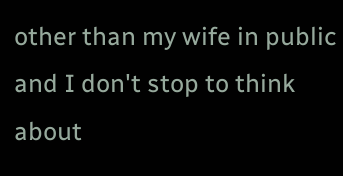other than my wife in public and I don't stop to think about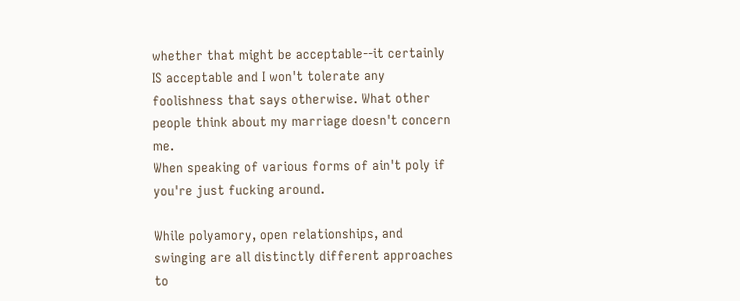whether that might be acceptable--it certainly IS acceptable and I won't tolerate any foolishness that says otherwise. What other people think about my marriage doesn't concern me.
When speaking of various forms of ain't poly if you're just fucking around.

While polyamory, open relationships, and swinging are all distinctly different approaches to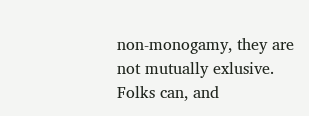non-monogamy, they are not mutually exlusive. Folks can, and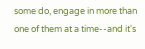some do, engage in more than one of them at a time--and it's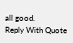all good.
Reply With Quote